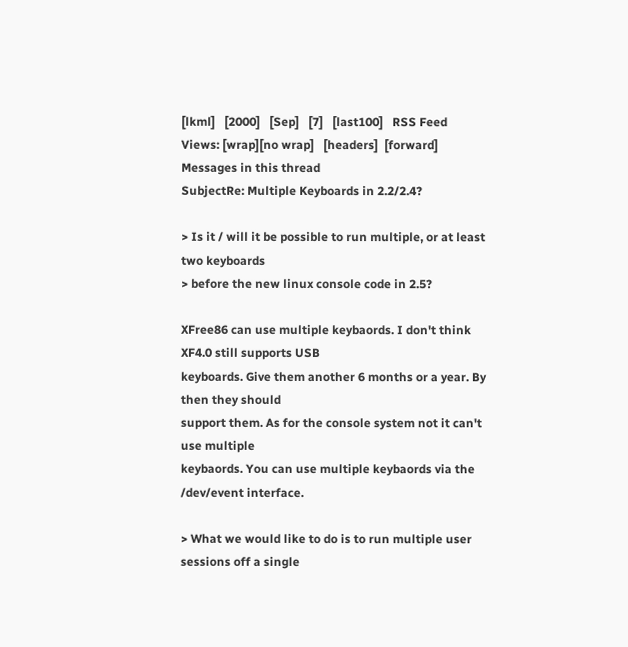[lkml]   [2000]   [Sep]   [7]   [last100]   RSS Feed
Views: [wrap][no wrap]   [headers]  [forward]
Messages in this thread
SubjectRe: Multiple Keyboards in 2.2/2.4?

> Is it / will it be possible to run multiple, or at least two keyboards
> before the new linux console code in 2.5?

XFree86 can use multiple keybaords. I don't think XF4.0 still supports USB
keyboards. Give them another 6 months or a year. By then they should
support them. As for the console system not it can't use multiple
keybaords. You can use multiple keybaords via the /dev/event interface.

> What we would like to do is to run multiple user sessions off a single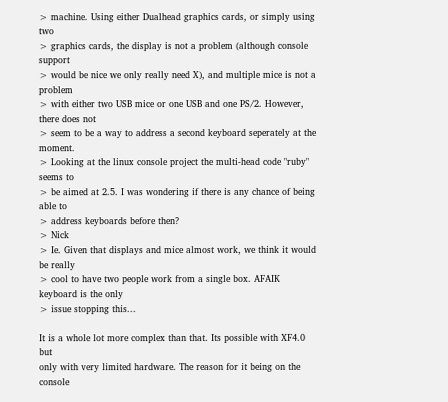> machine. Using either Dualhead graphics cards, or simply using two
> graphics cards, the display is not a problem (although console support
> would be nice we only really need X), and multiple mice is not a problem
> with either two USB mice or one USB and one PS/2. However, there does not
> seem to be a way to address a second keyboard seperately at the moment.
> Looking at the linux console project the multi-head code "ruby" seems to
> be aimed at 2.5. I was wondering if there is any chance of being able to
> address keyboards before then?
> Nick
> Ie. Given that displays and mice almost work, we think it would be really
> cool to have two people work from a single box. AFAIK keyboard is the only
> issue stopping this...

It is a whole lot more complex than that. Its possible with XF4.0 but
only with very limited hardware. The reason for it being on the console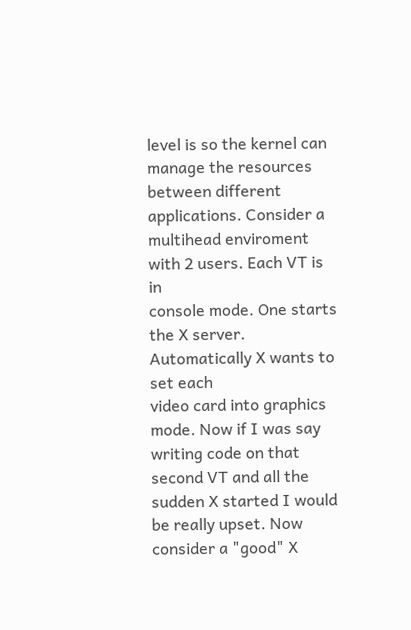level is so the kernel can manage the resources between different
applications. Consider a multihead enviroment with 2 users. Each VT is in
console mode. One starts the X server. Automatically X wants to set each
video card into graphics mode. Now if I was say writing code on that
second VT and all the sudden X started I would be really upset. Now
consider a "good" X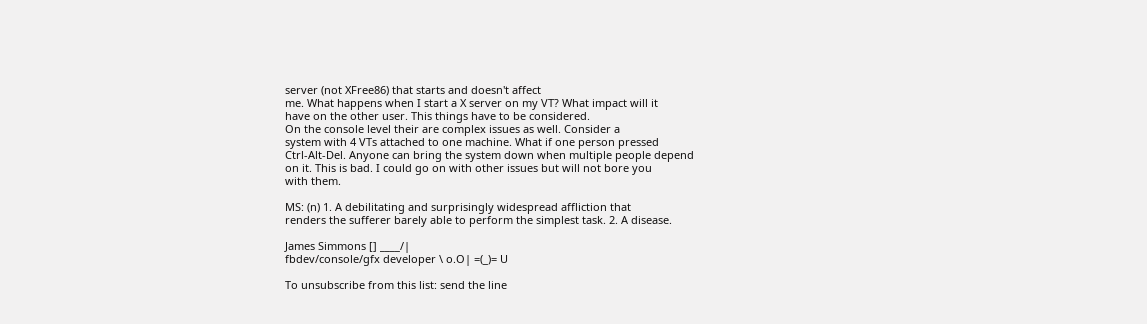server (not XFree86) that starts and doesn't affect
me. What happens when I start a X server on my VT? What impact will it
have on the other user. This things have to be considered.
On the console level their are complex issues as well. Consider a
system with 4 VTs attached to one machine. What if one person pressed
Ctrl-Alt-Del. Anyone can bring the system down when multiple people depend
on it. This is bad. I could go on with other issues but will not bore you
with them.

MS: (n) 1. A debilitating and surprisingly widespread affliction that
renders the sufferer barely able to perform the simplest task. 2. A disease.

James Simmons [] ____/|
fbdev/console/gfx developer \ o.O| =(_)= U

To unsubscribe from this list: send the line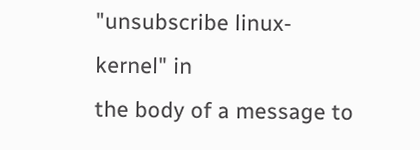"unsubscribe linux-kernel" in
the body of a message to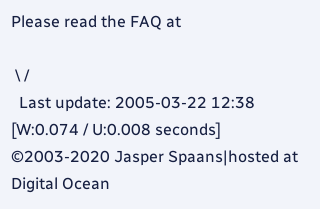Please read the FAQ at

 \ /
  Last update: 2005-03-22 12:38    [W:0.074 / U:0.008 seconds]
©2003-2020 Jasper Spaans|hosted at Digital Ocean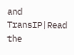and TransIP|Read the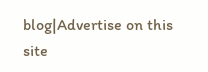blog|Advertise on this site